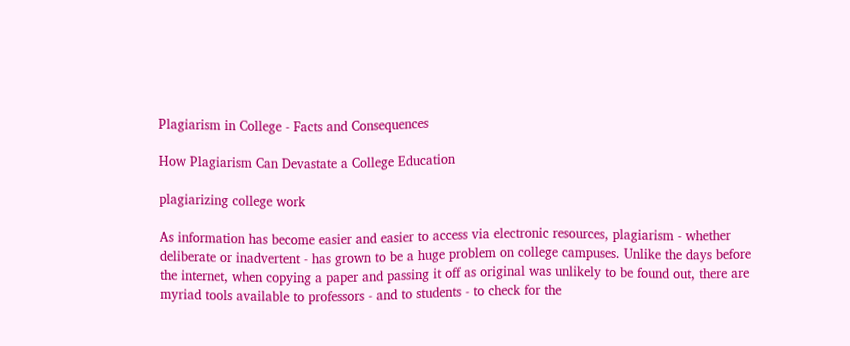Plagiarism in College - Facts and Consequences

How Plagiarism Can Devastate a College Education

plagiarizing college work

As information has become easier and easier to access via electronic resources, plagiarism - whether deliberate or inadvertent - has grown to be a huge problem on college campuses. Unlike the days before the internet, when copying a paper and passing it off as original was unlikely to be found out, there are myriad tools available to professors - and to students - to check for the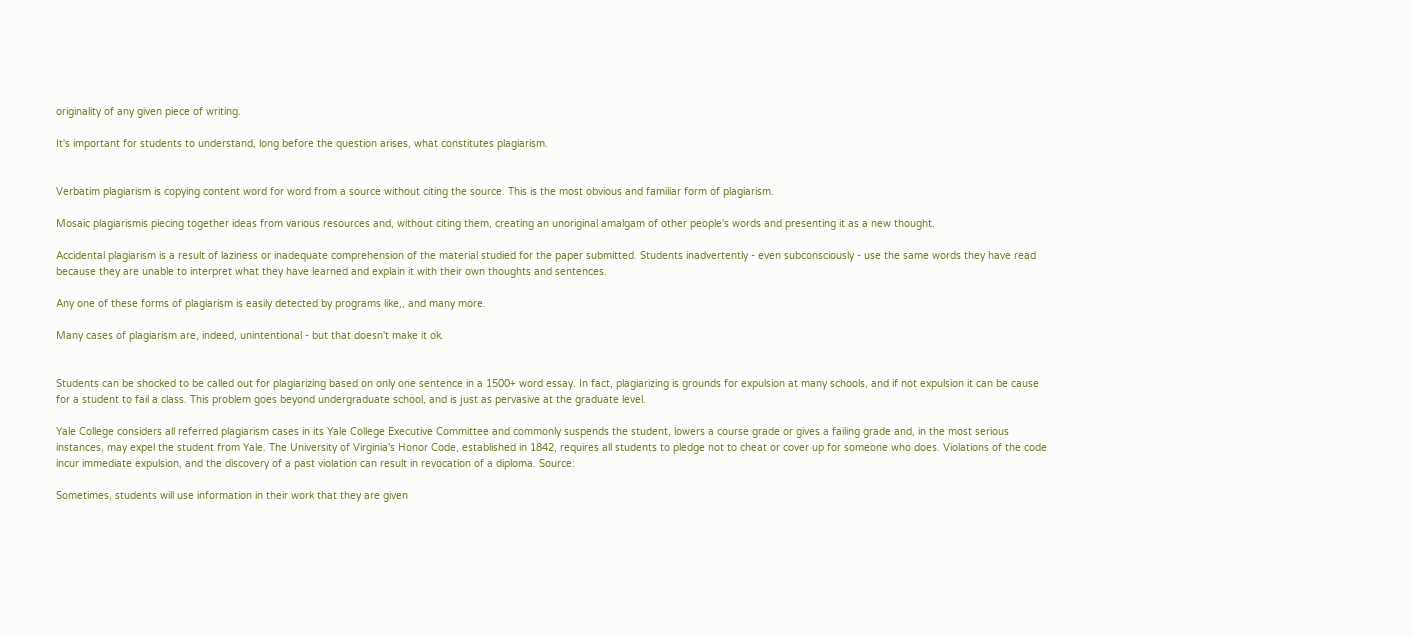originality of any given piece of writing.

It's important for students to understand, long before the question arises, what constitutes plagiarism.


Verbatim plagiarism is copying content word for word from a source without citing the source. This is the most obvious and familiar form of plagiarism.

Mosaic plagiarismis piecing together ideas from various resources and, without citing them, creating an unoriginal amalgam of other people's words and presenting it as a new thought.

Accidental plagiarism is a result of laziness or inadequate comprehension of the material studied for the paper submitted. Students inadvertently - even subconsciously - use the same words they have read because they are unable to interpret what they have learned and explain it with their own thoughts and sentences.

Any one of these forms of plagiarism is easily detected by programs like,, and many more.

Many cases of plagiarism are, indeed, unintentional - but that doesn't make it ok.


Students can be shocked to be called out for plagiarizing based on only one sentence in a 1500+ word essay. In fact, plagiarizing is grounds for expulsion at many schools, and if not expulsion it can be cause for a student to fail a class. This problem goes beyond undergraduate school, and is just as pervasive at the graduate level.

Yale College considers all referred plagiarism cases in its Yale College Executive Committee and commonly suspends the student, lowers a course grade or gives a failing grade and, in the most serious instances, may expel the student from Yale. The University of Virginia's Honor Code, established in 1842, requires all students to pledge not to cheat or cover up for someone who does. Violations of the code incur immediate expulsion, and the discovery of a past violation can result in revocation of a diploma. Source:

Sometimes, students will use information in their work that they are given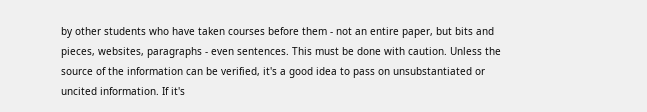by other students who have taken courses before them - not an entire paper, but bits and pieces, websites, paragraphs - even sentences. This must be done with caution. Unless the source of the information can be verified, it's a good idea to pass on unsubstantiated or uncited information. If it's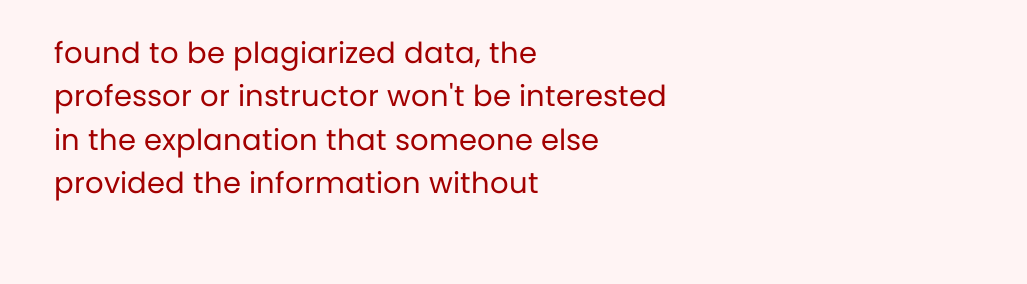found to be plagiarized data, the professor or instructor won't be interested in the explanation that someone else provided the information without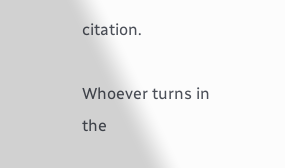citation.

Whoever turns in the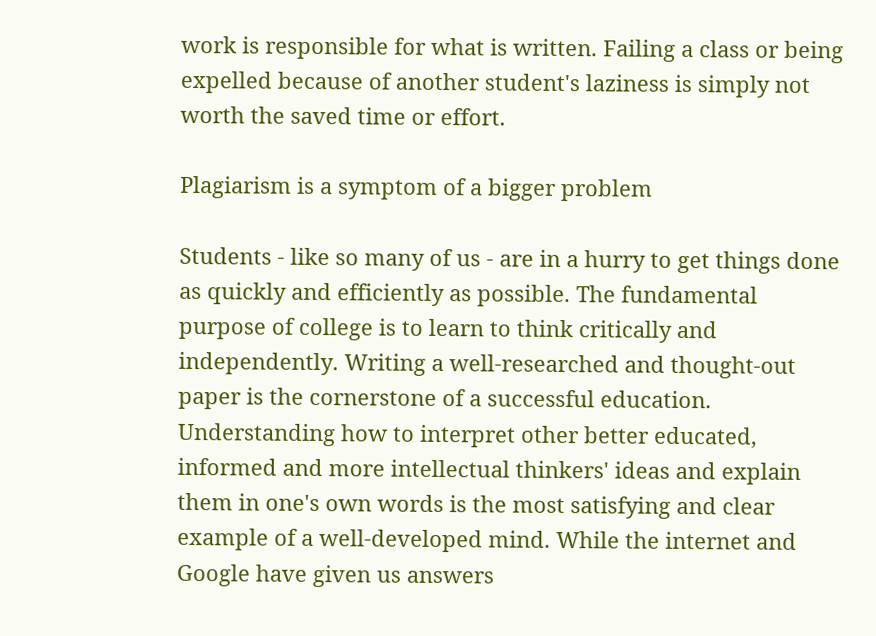work is responsible for what is written. Failing a class or being expelled because of another student's laziness is simply not worth the saved time or effort.

Plagiarism is a symptom of a bigger problem

Students - like so many of us - are in a hurry to get things done as quickly and efficiently as possible. The fundamental purpose of college is to learn to think critically and independently. Writing a well-researched and thought-out paper is the cornerstone of a successful education. Understanding how to interpret other better educated, informed and more intellectual thinkers' ideas and explain them in one's own words is the most satisfying and clear example of a well-developed mind. While the internet and Google have given us answers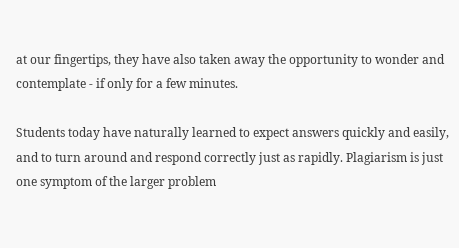at our fingertips, they have also taken away the opportunity to wonder and contemplate - if only for a few minutes.

Students today have naturally learned to expect answers quickly and easily, and to turn around and respond correctly just as rapidly. Plagiarism is just one symptom of the larger problem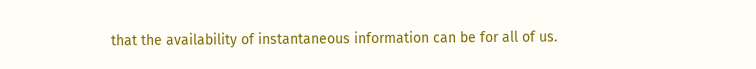that the availability of instantaneous information can be for all of us.